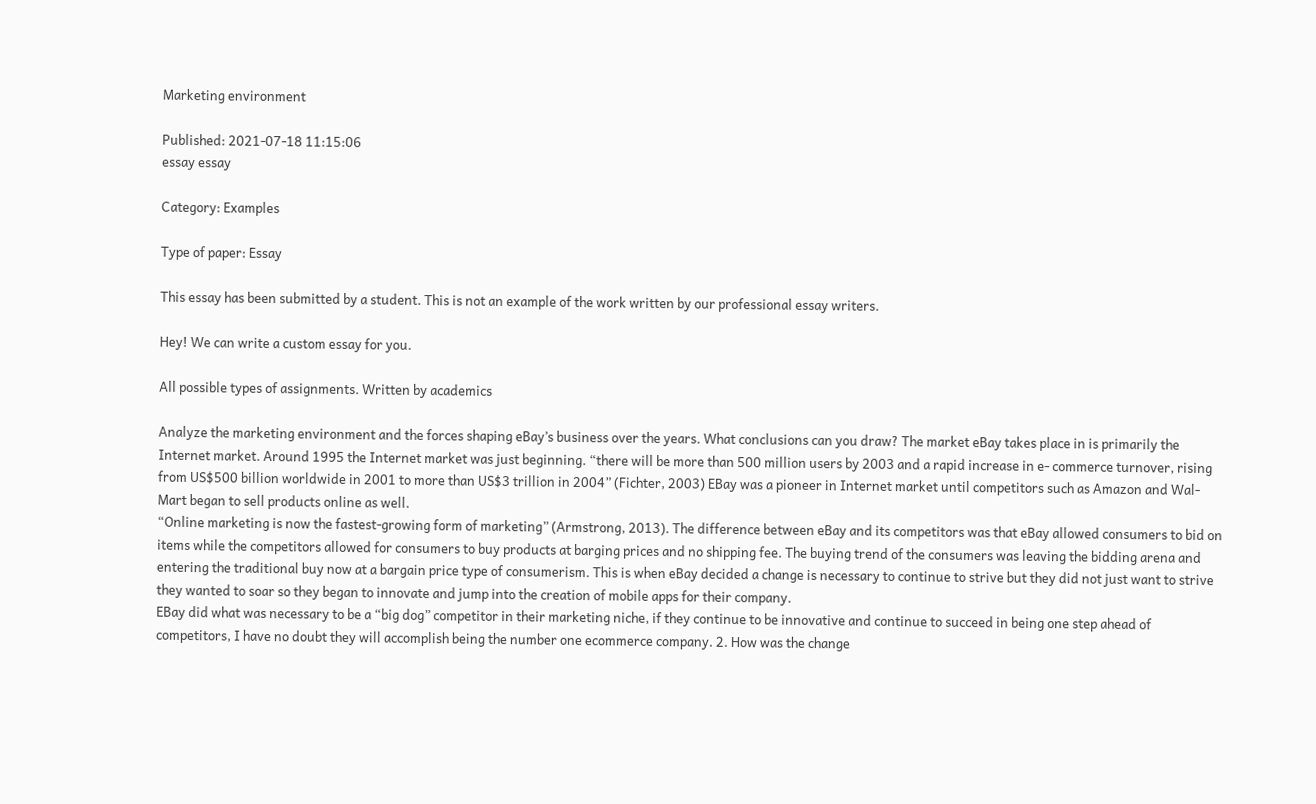Marketing environment

Published: 2021-07-18 11:15:06
essay essay

Category: Examples

Type of paper: Essay

This essay has been submitted by a student. This is not an example of the work written by our professional essay writers.

Hey! We can write a custom essay for you.

All possible types of assignments. Written by academics

Analyze the marketing environment and the forces shaping eBay’s business over the years. What conclusions can you draw? The market eBay takes place in is primarily the Internet market. Around 1995 the Internet market was just beginning. “there will be more than 500 million users by 2003 and a rapid increase in e- commerce turnover, rising from US$500 billion worldwide in 2001 to more than US$3 trillion in 2004” (Fichter, 2003) EBay was a pioneer in Internet market until competitors such as Amazon and Wal-Mart began to sell products online as well.
“Online marketing is now the fastest-growing form of marketing” (Armstrong, 2013). The difference between eBay and its competitors was that eBay allowed consumers to bid on items while the competitors allowed for consumers to buy products at barging prices and no shipping fee. The buying trend of the consumers was leaving the bidding arena and entering the traditional buy now at a bargain price type of consumerism. This is when eBay decided a change is necessary to continue to strive but they did not just want to strive they wanted to soar so they began to innovate and jump into the creation of mobile apps for their company.
EBay did what was necessary to be a “big dog” competitor in their marketing niche, if they continue to be innovative and continue to succeed in being one step ahead of competitors, I have no doubt they will accomplish being the number one ecommerce company. 2. How was the change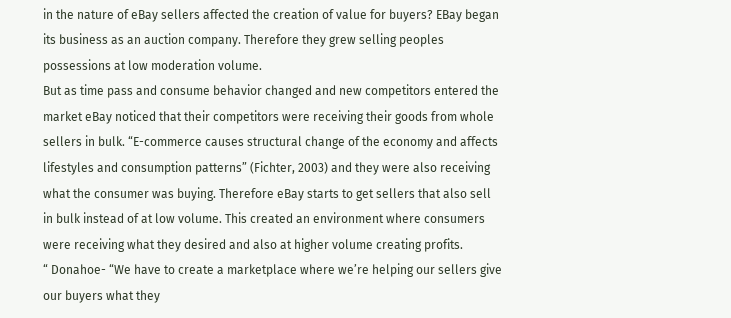in the nature of eBay sellers affected the creation of value for buyers? EBay began its business as an auction company. Therefore they grew selling peoples possessions at low moderation volume.
But as time pass and consume behavior changed and new competitors entered the market eBay noticed that their competitors were receiving their goods from whole sellers in bulk. “E-commerce causes structural change of the economy and affects lifestyles and consumption patterns” (Fichter, 2003) and they were also receiving what the consumer was buying. Therefore eBay starts to get sellers that also sell in bulk instead of at low volume. This created an environment where consumers were receiving what they desired and also at higher volume creating profits.
“ Donahoe- “We have to create a marketplace where we’re helping our sellers give our buyers what they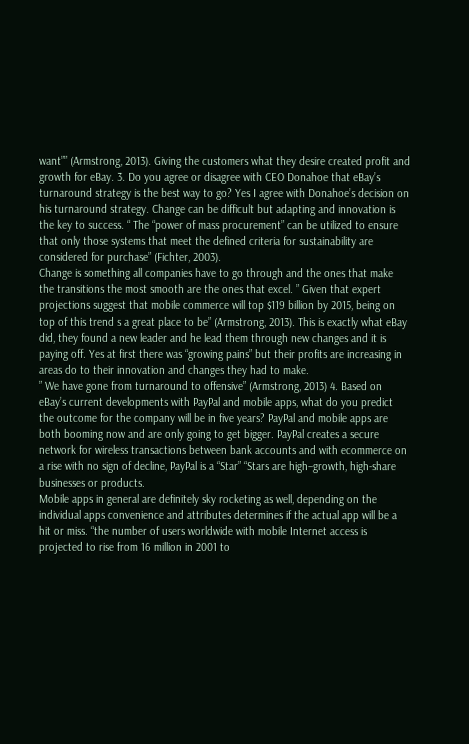want”” (Armstrong, 2013). Giving the customers what they desire created profit and growth for eBay. 3. Do you agree or disagree with CEO Donahoe that eBay’s turnaround strategy is the best way to go? Yes I agree with Donahoe’s decision on his turnaround strategy. Change can be difficult but adapting and innovation is the key to success. “ The “power of mass procurement” can be utilized to ensure that only those systems that meet the defined criteria for sustainability are considered for purchase” (Fichter, 2003).
Change is something all companies have to go through and the ones that make the transitions the most smooth are the ones that excel. ” Given that expert projections suggest that mobile commerce will top $119 billion by 2015, being on top of this trend s a great place to be” (Armstrong, 2013). This is exactly what eBay did, they found a new leader and he lead them through new changes and it is paying off. Yes at first there was “growing pains” but their profits are increasing in areas do to their innovation and changes they had to make.
” We have gone from turnaround to offensive” (Armstrong, 2013) 4. Based on eBay’s current developments with PayPal and mobile apps, what do you predict the outcome for the company will be in five years? PayPal and mobile apps are both booming now and are only going to get bigger. PayPal creates a secure network for wireless transactions between bank accounts and with ecommerce on a rise with no sign of decline, PayPal is a “Star” “Stars are high–growth, high-share businesses or products.
Mobile apps in general are definitely sky rocketing as well, depending on the individual apps convenience and attributes determines if the actual app will be a hit or miss. “the number of users worldwide with mobile Internet access is projected to rise from 16 million in 2001 to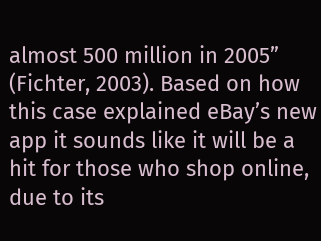almost 500 million in 2005” (Fichter, 2003). Based on how this case explained eBay’s new app it sounds like it will be a hit for those who shop online, due to its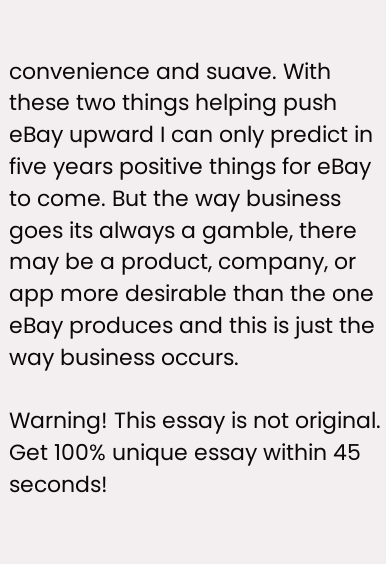convenience and suave. With these two things helping push eBay upward I can only predict in five years positive things for eBay to come. But the way business goes its always a gamble, there may be a product, company, or app more desirable than the one eBay produces and this is just the way business occurs.

Warning! This essay is not original. Get 100% unique essay within 45 seconds!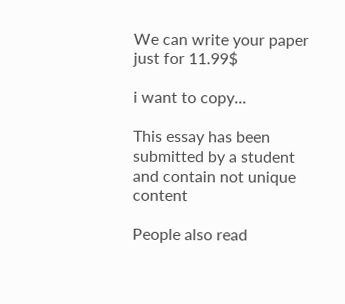We can write your paper just for 11.99$

i want to copy...

This essay has been submitted by a student and contain not unique content

People also read